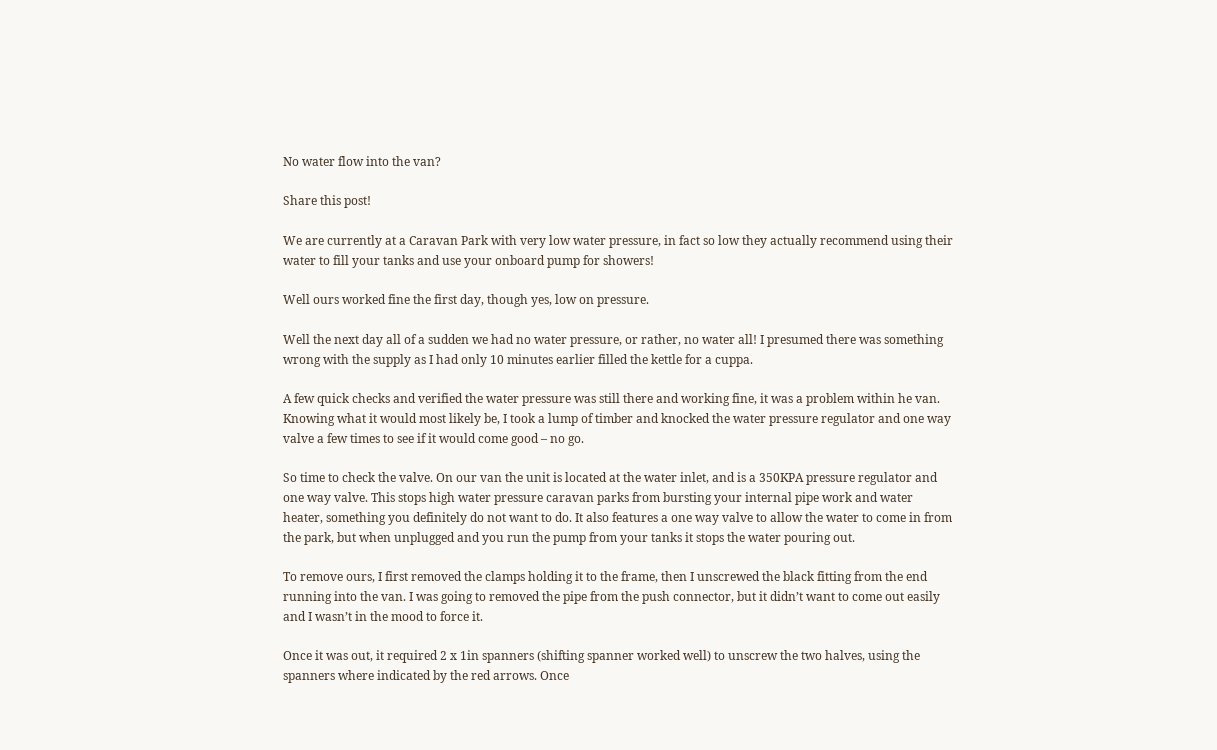No water flow into the van?

Share this post!

We are currently at a Caravan Park with very low water pressure, in fact so low they actually recommend using their water to fill your tanks and use your onboard pump for showers!

Well ours worked fine the first day, though yes, low on pressure.

Well the next day all of a sudden we had no water pressure, or rather, no water all! I presumed there was something wrong with the supply as I had only 10 minutes earlier filled the kettle for a cuppa.

A few quick checks and verified the water pressure was still there and working fine, it was a problem within he van. Knowing what it would most likely be, I took a lump of timber and knocked the water pressure regulator and one way valve a few times to see if it would come good – no go.

So time to check the valve. On our van the unit is located at the water inlet, and is a 350KPA pressure regulator and one way valve. This stops high water pressure caravan parks from bursting your internal pipe work and water heater, something you definitely do not want to do. It also features a one way valve to allow the water to come in from the park, but when unplugged and you run the pump from your tanks it stops the water pouring out.

To remove ours, I first removed the clamps holding it to the frame, then I unscrewed the black fitting from the end running into the van. I was going to removed the pipe from the push connector, but it didn’t want to come out easily and I wasn’t in the mood to force it.

Once it was out, it required 2 x 1in spanners (shifting spanner worked well) to unscrew the two halves, using the spanners where indicated by the red arrows. Once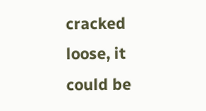cracked loose, it could be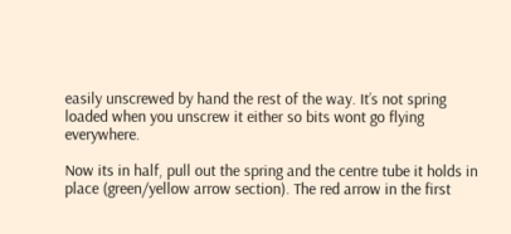easily unscrewed by hand the rest of the way. It’s not spring loaded when you unscrew it either so bits wont go flying everywhere.

Now its in half, pull out the spring and the centre tube it holds in place (green/yellow arrow section). The red arrow in the first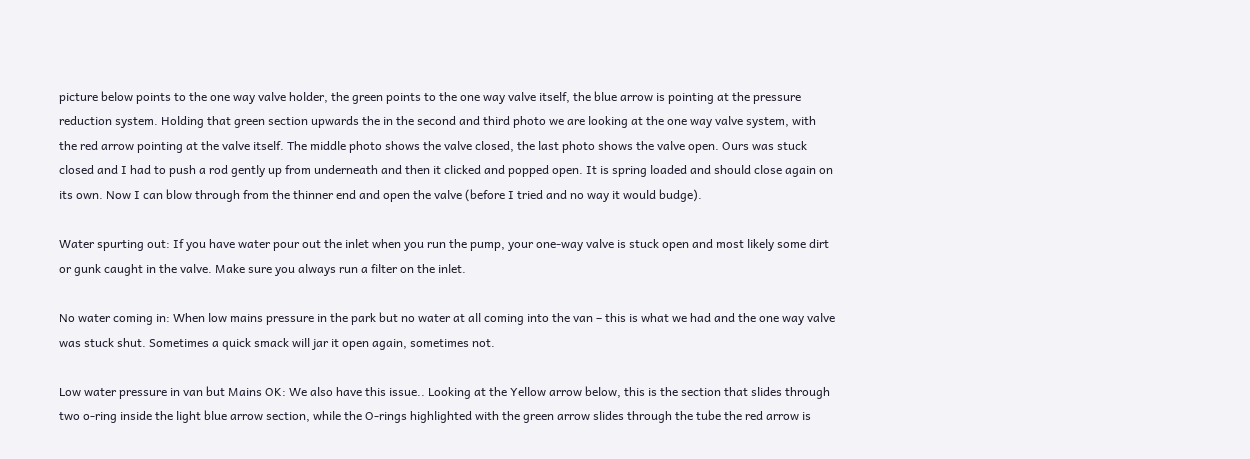picture below points to the one way valve holder, the green points to the one way valve itself, the blue arrow is pointing at the pressure reduction system. Holding that green section upwards the in the second and third photo we are looking at the one way valve system, with the red arrow pointing at the valve itself. The middle photo shows the valve closed, the last photo shows the valve open. Ours was stuck closed and I had to push a rod gently up from underneath and then it clicked and popped open. It is spring loaded and should close again on its own. Now I can blow through from the thinner end and open the valve (before I tried and no way it would budge).

Water spurting out: If you have water pour out the inlet when you run the pump, your one-way valve is stuck open and most likely some dirt or gunk caught in the valve. Make sure you always run a filter on the inlet.

No water coming in: When low mains pressure in the park but no water at all coming into the van – this is what we had and the one way valve was stuck shut. Sometimes a quick smack will jar it open again, sometimes not.

Low water pressure in van but Mains OK: We also have this issue.. Looking at the Yellow arrow below, this is the section that slides through two o-ring inside the light blue arrow section, while the O-rings highlighted with the green arrow slides through the tube the red arrow is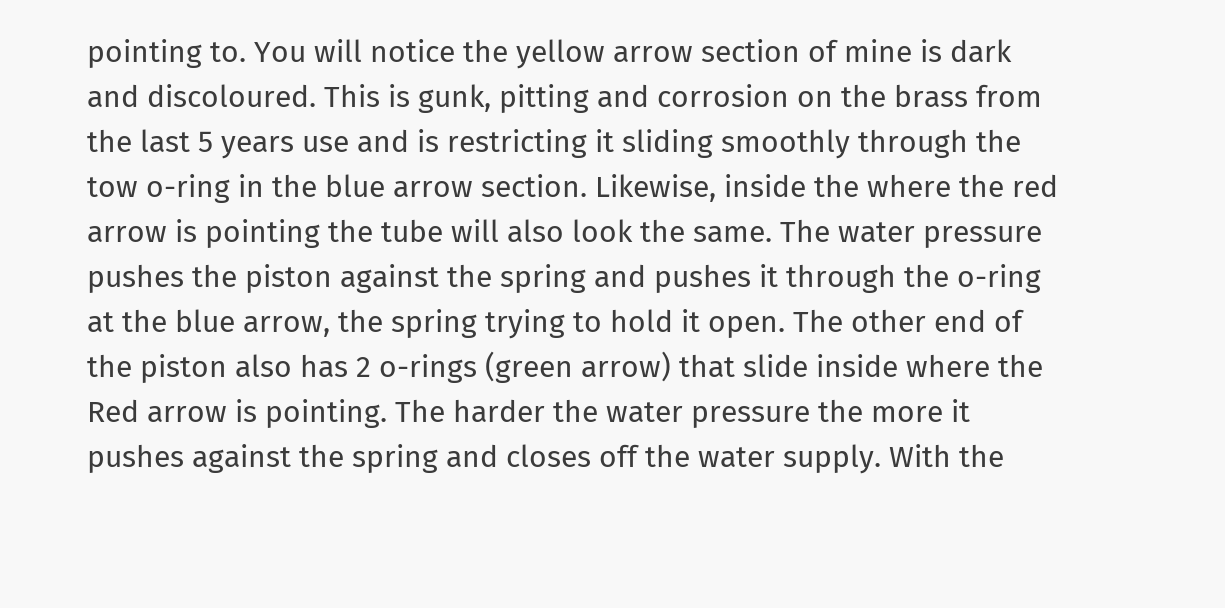pointing to. You will notice the yellow arrow section of mine is dark and discoloured. This is gunk, pitting and corrosion on the brass from the last 5 years use and is restricting it sliding smoothly through the tow o-ring in the blue arrow section. Likewise, inside the where the red arrow is pointing the tube will also look the same. The water pressure pushes the piston against the spring and pushes it through the o-ring at the blue arrow, the spring trying to hold it open. The other end of the piston also has 2 o-rings (green arrow) that slide inside where the Red arrow is pointing. The harder the water pressure the more it pushes against the spring and closes off the water supply. With the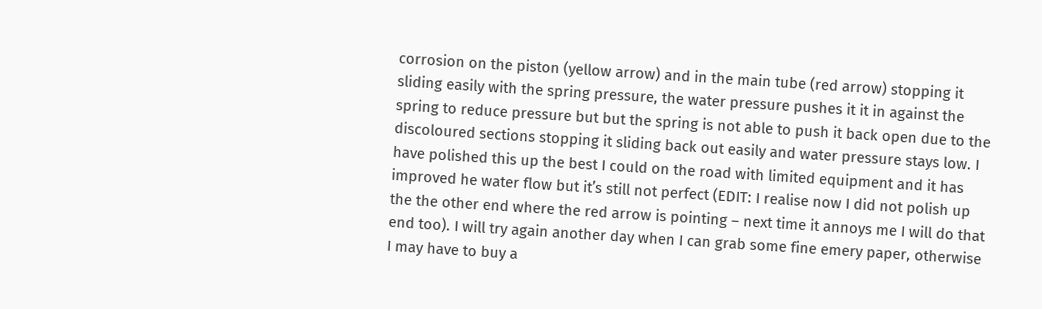corrosion on the piston (yellow arrow) and in the main tube (red arrow) stopping it sliding easily with the spring pressure, the water pressure pushes it it in against the spring to reduce pressure but but the spring is not able to push it back open due to the discoloured sections stopping it sliding back out easily and water pressure stays low. I have polished this up the best I could on the road with limited equipment and it has improved he water flow but it’s still not perfect (EDIT: I realise now I did not polish up the the other end where the red arrow is pointing – next time it annoys me I will do that end too). I will try again another day when I can grab some fine emery paper, otherwise I may have to buy a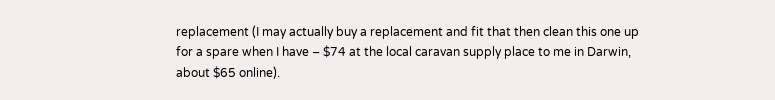replacement (I may actually buy a replacement and fit that then clean this one up for a spare when I have – $74 at the local caravan supply place to me in Darwin, about $65 online).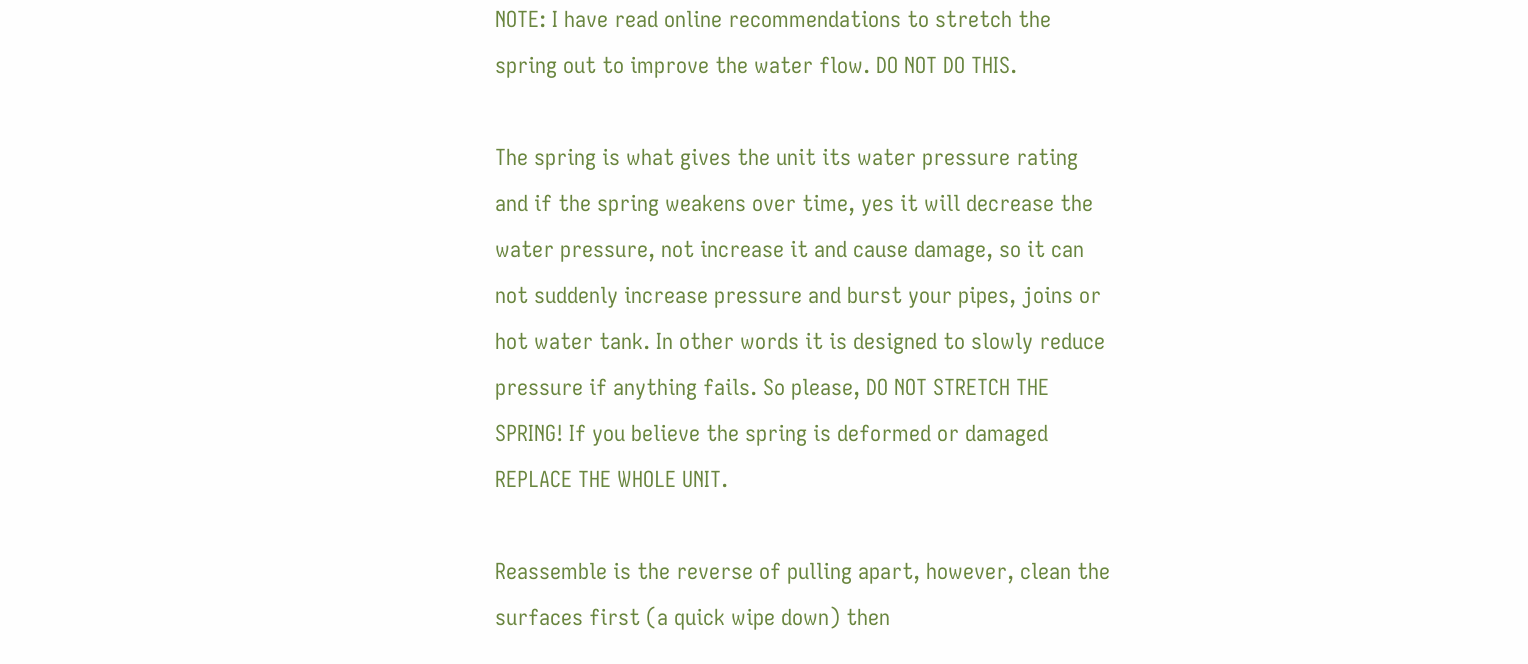NOTE: I have read online recommendations to stretch the spring out to improve the water flow. DO NOT DO THIS.

The spring is what gives the unit its water pressure rating and if the spring weakens over time, yes it will decrease the water pressure, not increase it and cause damage, so it can not suddenly increase pressure and burst your pipes, joins or hot water tank. In other words it is designed to slowly reduce pressure if anything fails. So please, DO NOT STRETCH THE SPRING! If you believe the spring is deformed or damaged REPLACE THE WHOLE UNIT.

Reassemble is the reverse of pulling apart, however, clean the surfaces first (a quick wipe down) then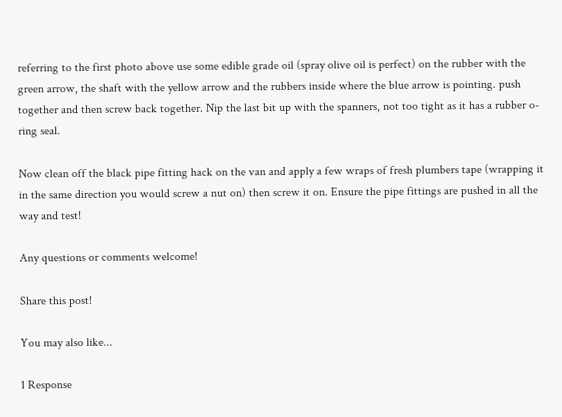referring to the first photo above use some edible grade oil (spray olive oil is perfect) on the rubber with the green arrow, the shaft with the yellow arrow and the rubbers inside where the blue arrow is pointing. push together and then screw back together. Nip the last bit up with the spanners, not too tight as it has a rubber o-ring seal.

Now clean off the black pipe fitting hack on the van and apply a few wraps of fresh plumbers tape (wrapping it in the same direction you would screw a nut on) then screw it on. Ensure the pipe fittings are pushed in all the way and test!

Any questions or comments welcome!

Share this post!

You may also like...

1 Response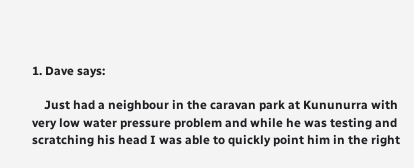1. Dave says:

    Just had a neighbour in the caravan park at Kununurra with very low water pressure problem and while he was testing and scratching his head I was able to quickly point him in the right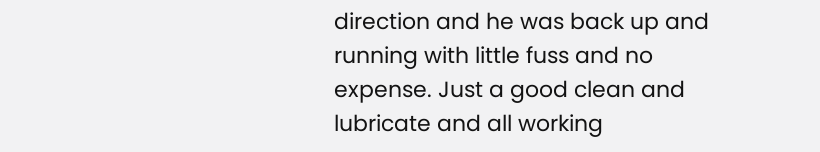direction and he was back up and running with little fuss and no expense. Just a good clean and lubricate and all working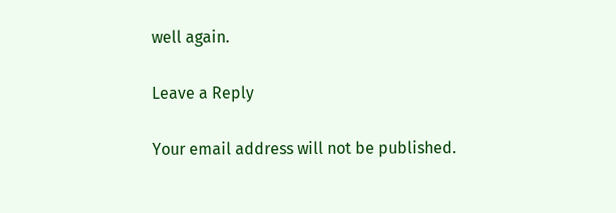well again.

Leave a Reply

Your email address will not be published.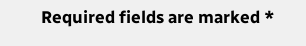Required fields are marked *